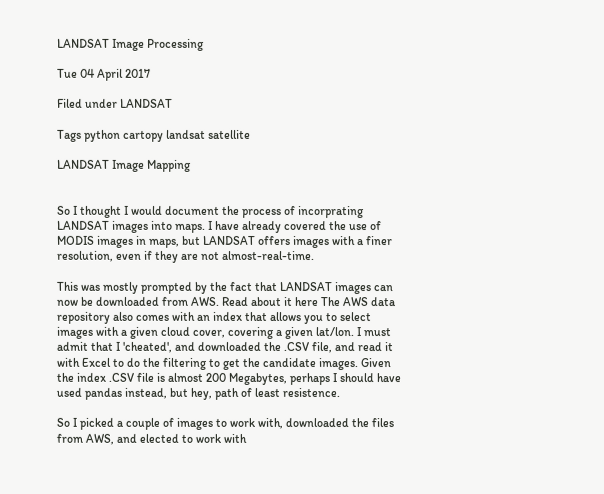LANDSAT Image Processing

Tue 04 April 2017

Filed under LANDSAT

Tags python cartopy landsat satellite

LANDSAT Image Mapping


So I thought I would document the process of incorprating LANDSAT images into maps. I have already covered the use of MODIS images in maps, but LANDSAT offers images with a finer resolution, even if they are not almost-real-time.

This was mostly prompted by the fact that LANDSAT images can now be downloaded from AWS. Read about it here The AWS data repository also comes with an index that allows you to select images with a given cloud cover, covering a given lat/lon. I must admit that I 'cheated', and downloaded the .CSV file, and read it with Excel to do the filtering to get the candidate images. Given the index .CSV file is almost 200 Megabytes, perhaps I should have used pandas instead, but hey, path of least resistence.

So I picked a couple of images to work with, downloaded the files from AWS, and elected to work with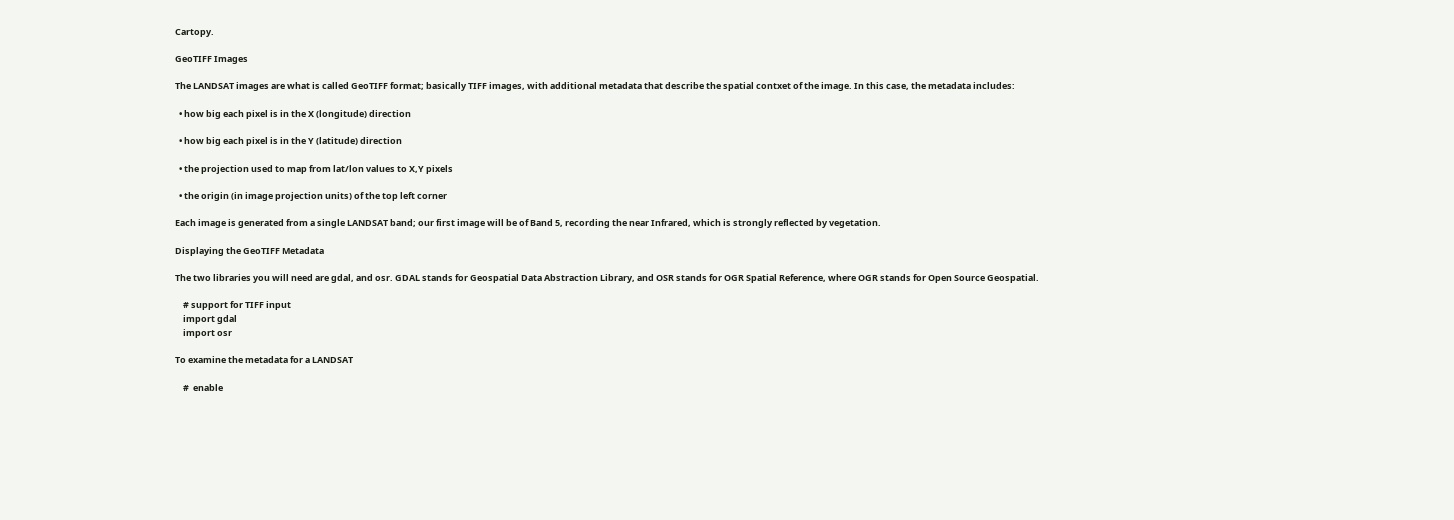Cartopy.

GeoTIFF Images

The LANDSAT images are what is called GeoTIFF format; basically TIFF images, with additional metadata that describe the spatial contxet of the image. In this case, the metadata includes:

  • how big each pixel is in the X (longitude) direction

  • how big each pixel is in the Y (latitude) direction

  • the projection used to map from lat/lon values to X,Y pixels

  • the origin (in image projection units) of the top left corner

Each image is generated from a single LANDSAT band; our first image will be of Band 5, recording the near Infrared, which is strongly reflected by vegetation.

Displaying the GeoTIFF Metadata

The two libraries you will need are gdal, and osr. GDAL stands for Geospatial Data Abstraction Library, and OSR stands for OGR Spatial Reference, where OGR stands for Open Source Geospatial.

    # support for TIFF input
    import gdal
    import osr

To examine the metadata for a LANDSAT

    #  enable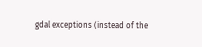gdal exceptions (instead of the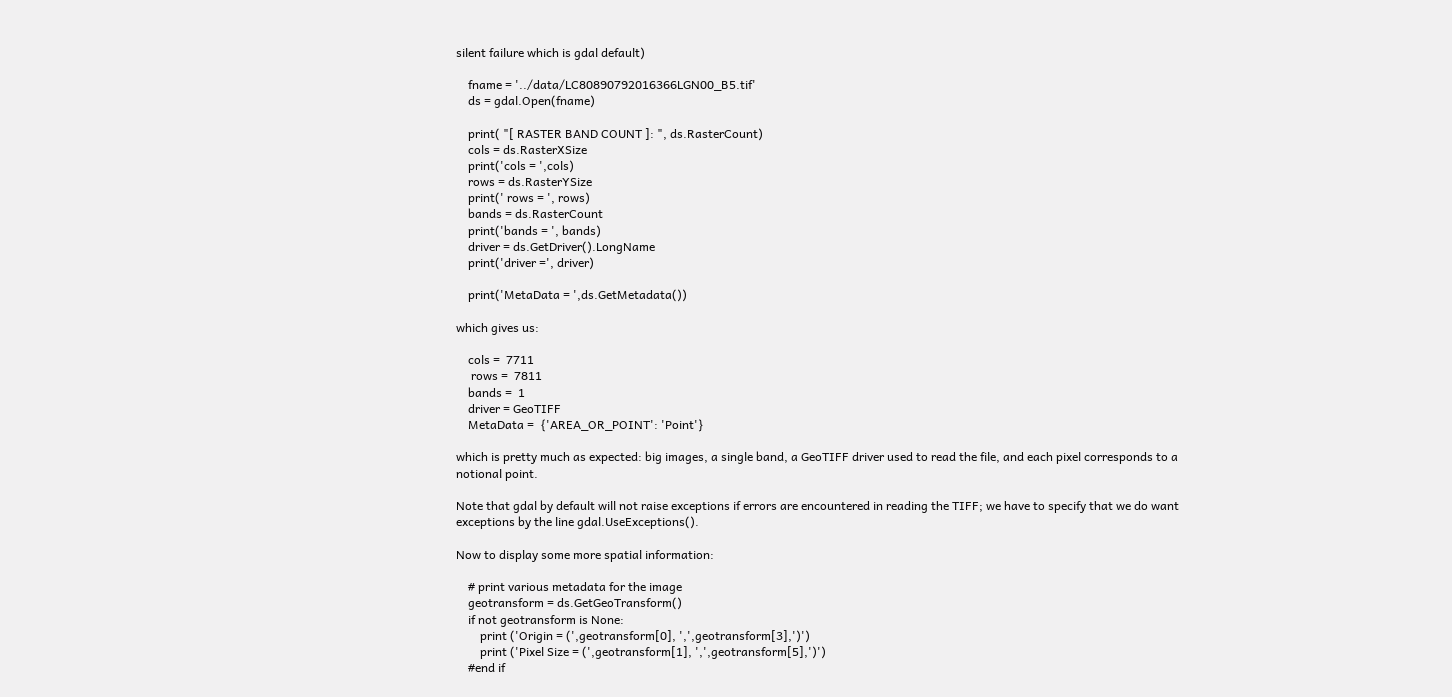silent failure which is gdal default)

    fname = '../data/LC80890792016366LGN00_B5.tif'
    ds = gdal.Open(fname)

    print( "[ RASTER BAND COUNT ]: ", ds.RasterCount)
    cols = ds.RasterXSize
    print('cols = ',cols)
    rows = ds.RasterYSize
    print(' rows = ', rows)
    bands = ds.RasterCount
    print('bands = ', bands)
    driver = ds.GetDriver().LongName
    print('driver =', driver)

    print('MetaData = ',ds.GetMetadata())

which gives us:

    cols =  7711
     rows =  7811
    bands =  1
    driver = GeoTIFF
    MetaData =  {'AREA_OR_POINT': 'Point'}

which is pretty much as expected: big images, a single band, a GeoTIFF driver used to read the file, and each pixel corresponds to a notional point.

Note that gdal by default will not raise exceptions if errors are encountered in reading the TIFF; we have to specify that we do want exceptions by the line gdal.UseExceptions().

Now to display some more spatial information:

    # print various metadata for the image
    geotransform = ds.GetGeoTransform()
    if not geotransform is None:
        print ('Origin = (',geotransform[0], ',',geotransform[3],')')
        print ('Pixel Size = (',geotransform[1], ',',geotransform[5],')')
    #end if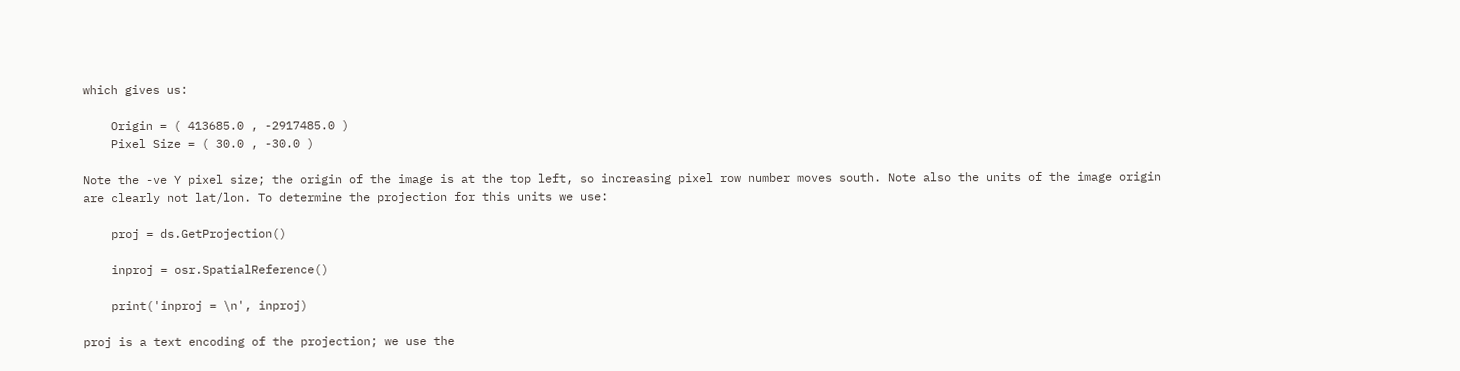which gives us:

    Origin = ( 413685.0 , -2917485.0 )
    Pixel Size = ( 30.0 , -30.0 )

Note the -ve Y pixel size; the origin of the image is at the top left, so increasing pixel row number moves south. Note also the units of the image origin are clearly not lat/lon. To determine the projection for this units we use:

    proj = ds.GetProjection()

    inproj = osr.SpatialReference()

    print('inproj = \n', inproj)

proj is a text encoding of the projection; we use the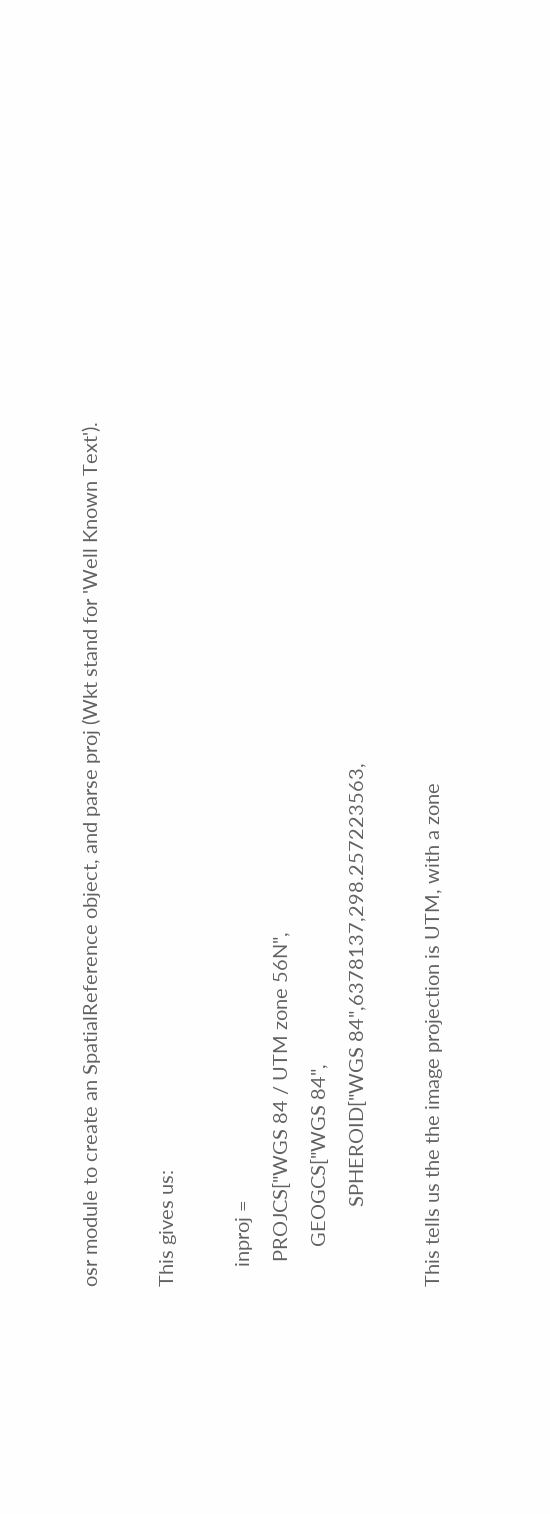osr module to create an SpatialReference object, and parse proj (Wkt stand for 'Well Known Text').

This gives us:

    inproj =
     PROJCS["WGS 84 / UTM zone 56N",
        GEOGCS["WGS 84",
                SPHEROID["WGS 84",6378137,298.257223563,

This tells us the the image projection is UTM, with a zone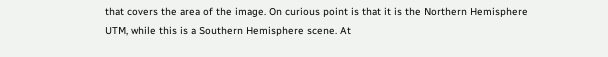that covers the area of the image. On curious point is that it is the Northern Hemisphere UTM, while this is a Southern Hemisphere scene. At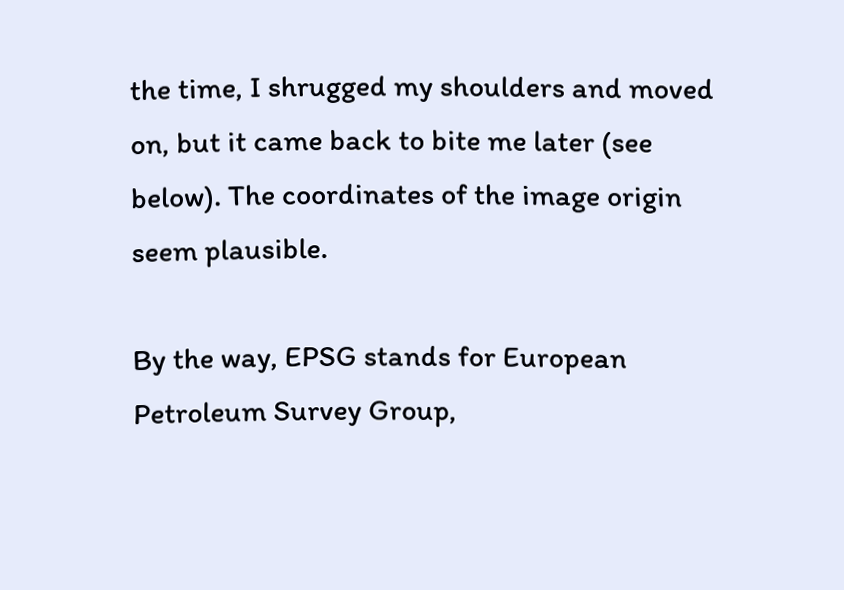the time, I shrugged my shoulders and moved on, but it came back to bite me later (see below). The coordinates of the image origin seem plausible.

By the way, EPSG stands for European Petroleum Survey Group,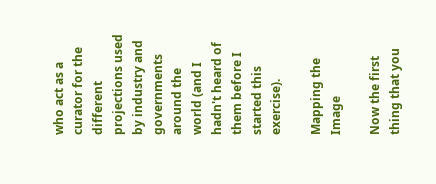who act as a curator for the different projections used by industry and governments around the world (and I hadn't heard of them before I started this exercise).

Mapping the Image

Now the first thing that you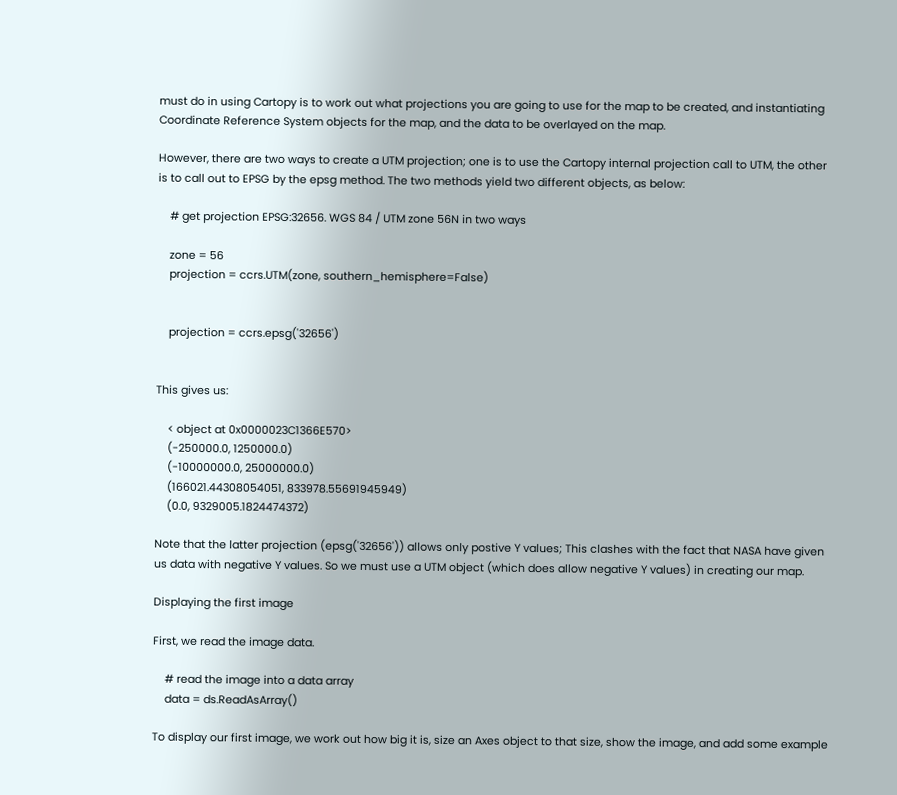must do in using Cartopy is to work out what projections you are going to use for the map to be created, and instantiating Coordinate Reference System objects for the map, and the data to be overlayed on the map.

However, there are two ways to create a UTM projection; one is to use the Cartopy internal projection call to UTM, the other is to call out to EPSG by the epsg method. The two methods yield two different objects, as below:

    # get projection EPSG:32656. WGS 84 / UTM zone 56N in two ways

    zone = 56
    projection = ccrs.UTM(zone, southern_hemisphere=False)


    projection = ccrs.epsg('32656')


This gives us:

    < object at 0x0000023C1366E570>
    (-250000.0, 1250000.0)
    (-10000000.0, 25000000.0)
    (166021.44308054051, 833978.55691945949)
    (0.0, 9329005.1824474372)

Note that the latter projection (epsg('32656')) allows only postive Y values; This clashes with the fact that NASA have given us data with negative Y values. So we must use a UTM object (which does allow negative Y values) in creating our map.

Displaying the first image

First, we read the image data.

    # read the image into a data array
    data = ds.ReadAsArray()

To display our first image, we work out how big it is, size an Axes object to that size, show the image, and add some example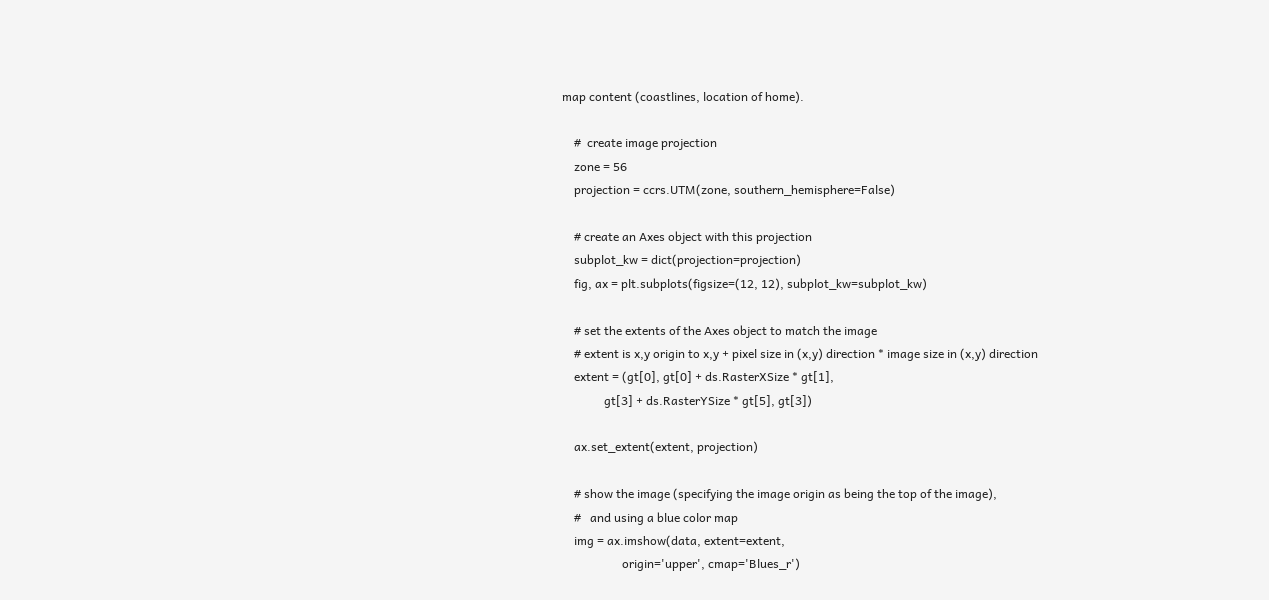map content (coastlines, location of home).

    #  create image projection
    zone = 56
    projection = ccrs.UTM(zone, southern_hemisphere=False)

    # create an Axes object with this projection
    subplot_kw = dict(projection=projection)
    fig, ax = plt.subplots(figsize=(12, 12), subplot_kw=subplot_kw)

    # set the extents of the Axes object to match the image
    # extent is x,y origin to x,y + pixel size in (x,y) direction * image size in (x,y) direction
    extent = (gt[0], gt[0] + ds.RasterXSize * gt[1],
              gt[3] + ds.RasterYSize * gt[5], gt[3])

    ax.set_extent(extent, projection)

    # show the image (specifying the image origin as being the top of the image),
    #   and using a blue color map
    img = ax.imshow(data, extent=extent,
                    origin='upper', cmap='Blues_r')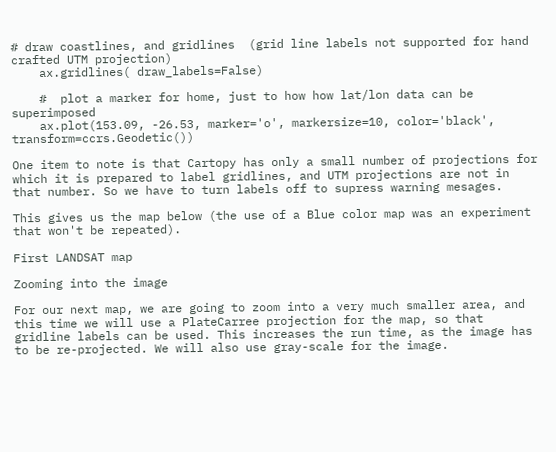# draw coastlines, and gridlines  (grid line labels not supported for hand crafted UTM projection)
    ax.gridlines( draw_labels=False)

    #  plot a marker for home, just to how how lat/lon data can be superimposed
    ax.plot(153.09, -26.53, marker='o', markersize=10, color='black', transform=ccrs.Geodetic())

One item to note is that Cartopy has only a small number of projections for which it is prepared to label gridlines, and UTM projections are not in that number. So we have to turn labels off to supress warning mesages.

This gives us the map below (the use of a Blue color map was an experiment that won't be repeated).

First LANDSAT map

Zooming into the image

For our next map, we are going to zoom into a very much smaller area, and this time we will use a PlateCarree projection for the map, so that gridline labels can be used. This increases the run time, as the image has to be re-projected. We will also use gray-scale for the image.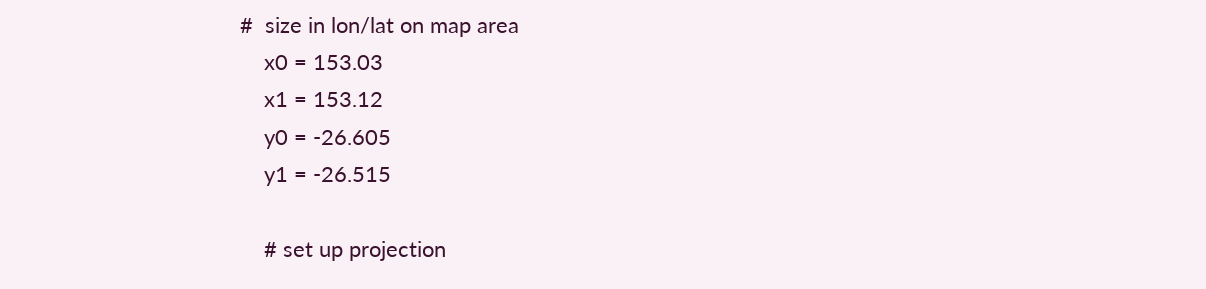#  size in lon/lat on map area
    x0 = 153.03
    x1 = 153.12
    y0 = -26.605
    y1 = -26.515

    # set up projection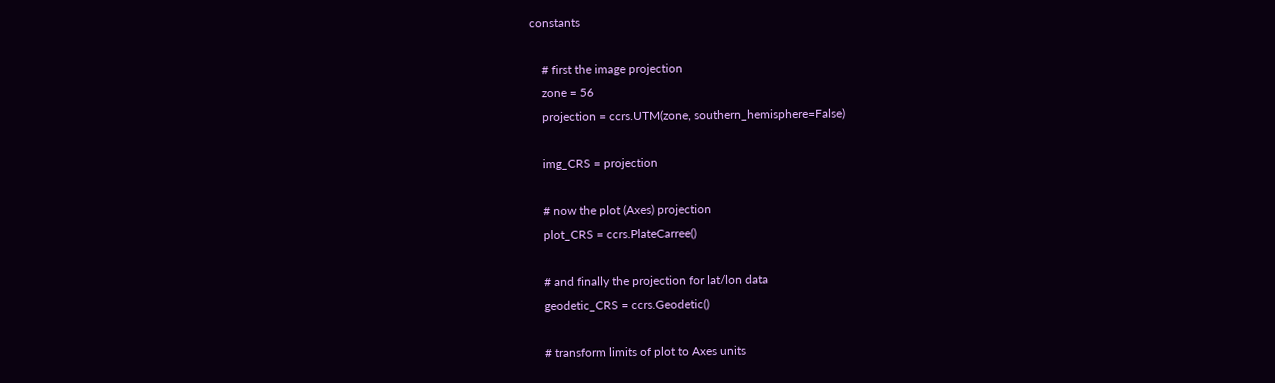constants

    # first the image projection
    zone = 56
    projection = ccrs.UTM(zone, southern_hemisphere=False)

    img_CRS = projection

    # now the plot (Axes) projection
    plot_CRS = ccrs.PlateCarree()

    # and finally the projection for lat/lon data
    geodetic_CRS = ccrs.Geodetic()

    # transform limits of plot to Axes units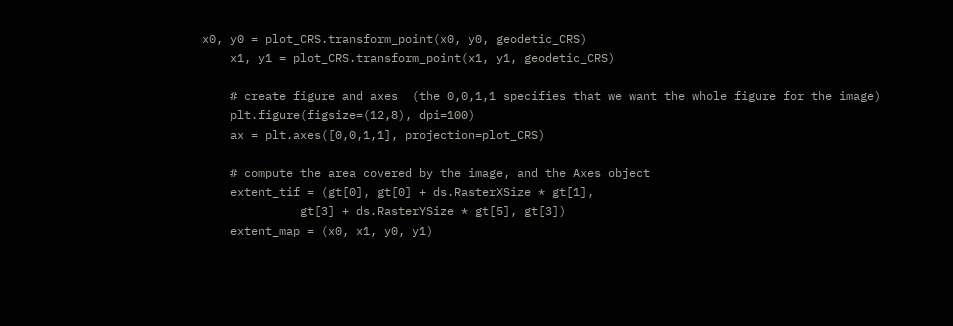x0, y0 = plot_CRS.transform_point(x0, y0, geodetic_CRS)
    x1, y1 = plot_CRS.transform_point(x1, y1, geodetic_CRS)

    # create figure and axes  (the 0,0,1,1 specifies that we want the whole figure for the image)
    plt.figure(figsize=(12,8), dpi=100)
    ax = plt.axes([0,0,1,1], projection=plot_CRS)

    # compute the area covered by the image, and the Axes object
    extent_tif = (gt[0], gt[0] + ds.RasterXSize * gt[1],
              gt[3] + ds.RasterYSize * gt[5], gt[3])
    extent_map = (x0, x1, y0, y1)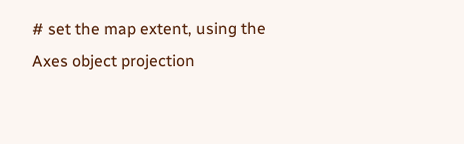# set the map extent, using the Axes object projection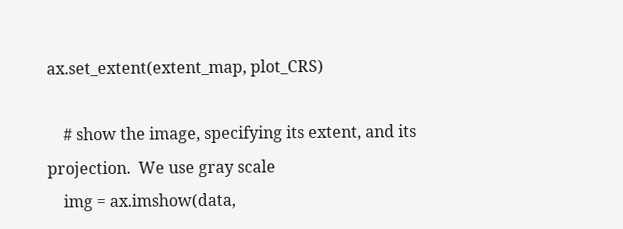ax.set_extent(extent_map, plot_CRS)

    # show the image, specifying its extent, and its projection.  We use gray scale
    img = ax.imshow(data,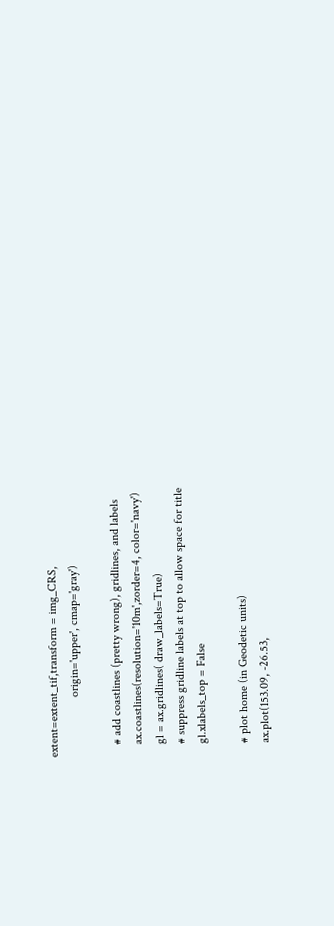extent=extent_tif,transform = img_CRS,
                    origin='upper', cmap='gray')

    # add coastlines (pretty wrong), gridlines, and labels
    ax.coastlines(resolution='10m',zorder=4, color='navy')
    gl = ax.gridlines( draw_labels=True)
    # suppress gridline labels at top to allow space for title
    gl.xlabels_top = False

    # plot home (in Geodetic units)
    ax.plot(153.09, -26.53,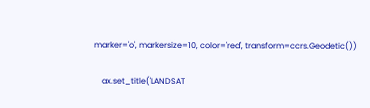marker='o', markersize=10, color='red', transform=ccrs.Geodetic())

    ax.set_title('LANDSAT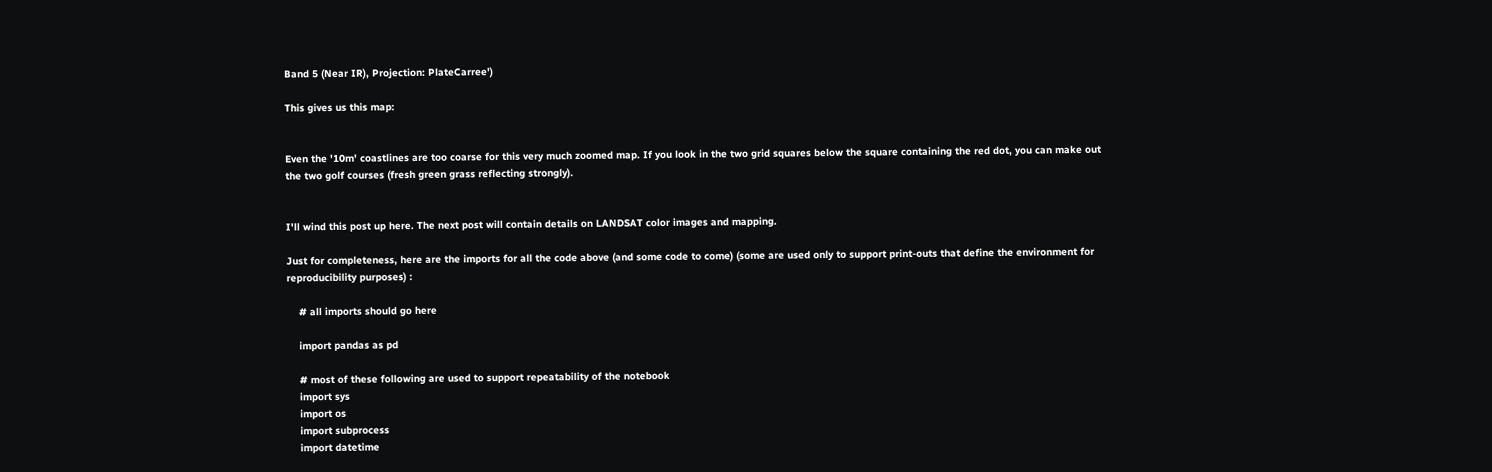Band 5 (Near IR), Projection: PlateCarree')

This gives us this map:


Even the '10m' coastlines are too coarse for this very much zoomed map. If you look in the two grid squares below the square containing the red dot, you can make out the two golf courses (fresh green grass reflecting strongly).


I'll wind this post up here. The next post will contain details on LANDSAT color images and mapping.

Just for completeness, here are the imports for all the code above (and some code to come) (some are used only to support print-outs that define the environment for reproducibility purposes) :

    # all imports should go here

    import pandas as pd

    # most of these following are used to support repeatability of the notebook
    import sys
    import os
    import subprocess
    import datetime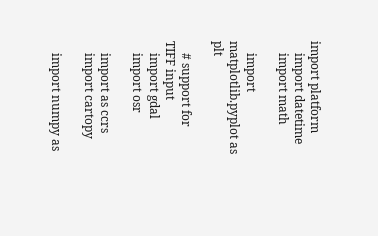import platform
    import datetime
    import math

    import matplotlib.pyplot as plt

    # support for TIFF input
    import gdal
    import osr

    import as ccrs
    import cartopy

    import numpy as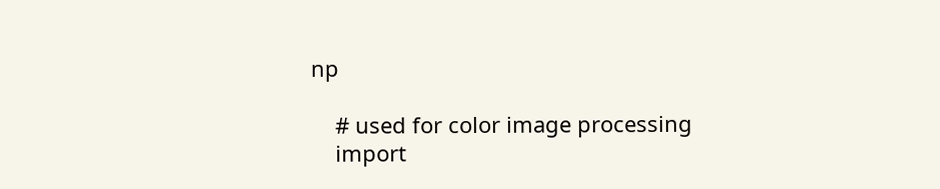np

    # used for color image processing
    import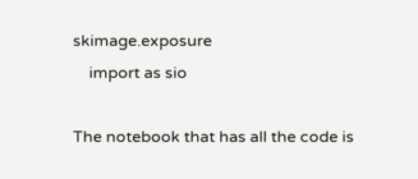skimage.exposure
    import as sio

The notebook that has all the code is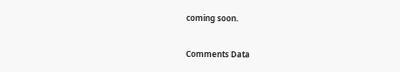coming soon.

Comments Data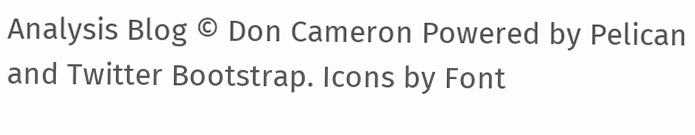Analysis Blog © Don Cameron Powered by Pelican and Twitter Bootstrap. Icons by Font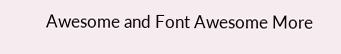Awesome and Font Awesome More